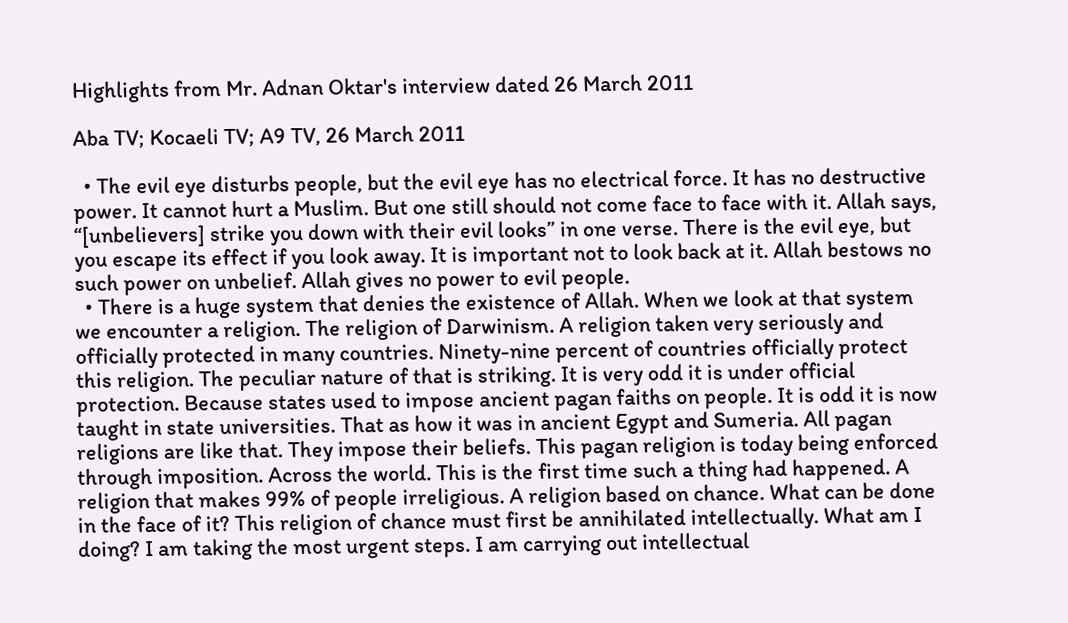Highlights from Mr. Adnan Oktar's interview dated 26 March 2011

Aba TV; Kocaeli TV; A9 TV, 26 March 2011

  • The evil eye disturbs people, but the evil eye has no electrical force. It has no destructive power. It cannot hurt a Muslim. But one still should not come face to face with it. Allah says, “[unbelievers] strike you down with their evil looks” in one verse. There is the evil eye, but you escape its effect if you look away. It is important not to look back at it. Allah bestows no such power on unbelief. Allah gives no power to evil people.
  • There is a huge system that denies the existence of Allah. When we look at that system we encounter a religion. The religion of Darwinism. A religion taken very seriously and officially protected in many countries. Ninety-nine percent of countries officially protect this religion. The peculiar nature of that is striking. It is very odd it is under official protection. Because states used to impose ancient pagan faiths on people. It is odd it is now taught in state universities. That as how it was in ancient Egypt and Sumeria. All pagan religions are like that. They impose their beliefs. This pagan religion is today being enforced through imposition. Across the world. This is the first time such a thing had happened. A religion that makes 99% of people irreligious. A religion based on chance. What can be done in the face of it? This religion of chance must first be annihilated intellectually. What am I doing? I am taking the most urgent steps. I am carrying out intellectual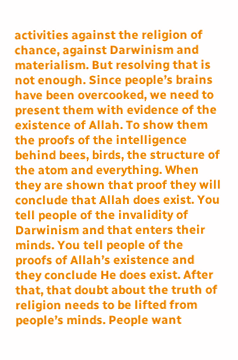activities against the religion of chance, against Darwinism and materialism. But resolving that is not enough. Since people’s brains have been overcooked, we need to present them with evidence of the existence of Allah. To show them the proofs of the intelligence behind bees, birds, the structure of the atom and everything. When they are shown that proof they will conclude that Allah does exist. You tell people of the invalidity of Darwinism and that enters their minds. You tell people of the proofs of Allah’s existence and they conclude He does exist. After that, that doubt about the truth of religion needs to be lifted from people’s minds. People want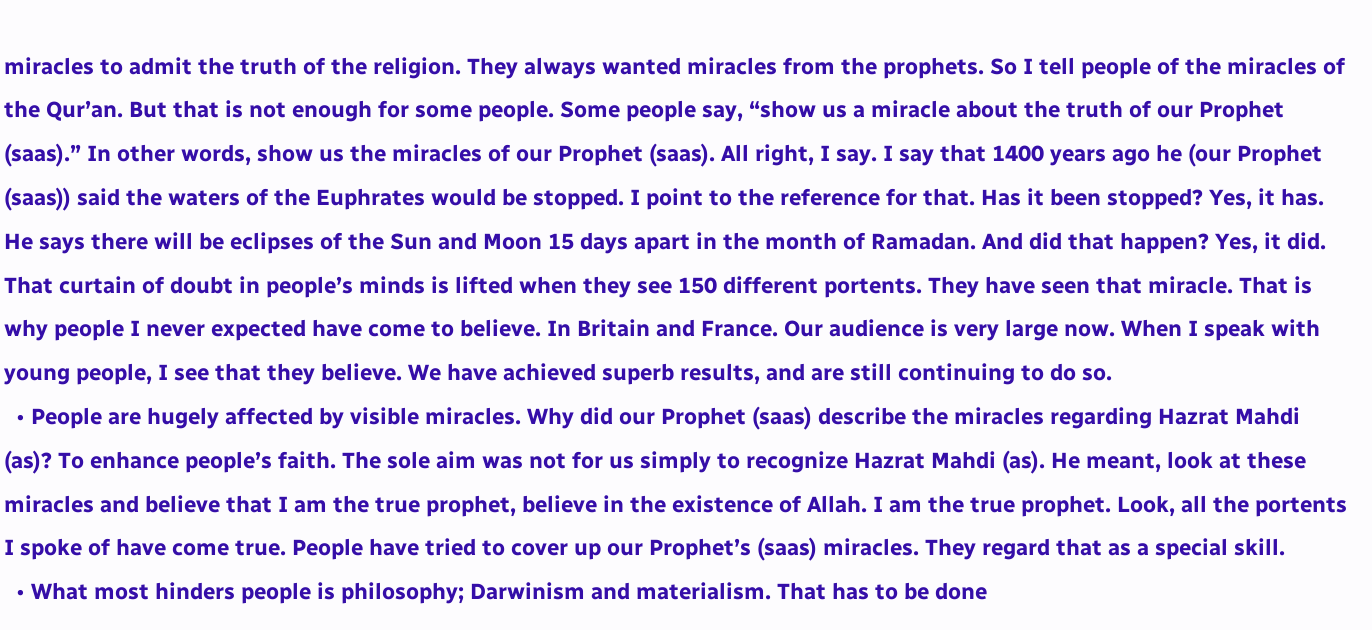miracles to admit the truth of the religion. They always wanted miracles from the prophets. So I tell people of the miracles of the Qur’an. But that is not enough for some people. Some people say, “show us a miracle about the truth of our Prophet (saas).” In other words, show us the miracles of our Prophet (saas). All right, I say. I say that 1400 years ago he (our Prophet (saas)) said the waters of the Euphrates would be stopped. I point to the reference for that. Has it been stopped? Yes, it has. He says there will be eclipses of the Sun and Moon 15 days apart in the month of Ramadan. And did that happen? Yes, it did. That curtain of doubt in people’s minds is lifted when they see 150 different portents. They have seen that miracle. That is why people I never expected have come to believe. In Britain and France. Our audience is very large now. When I speak with young people, I see that they believe. We have achieved superb results, and are still continuing to do so.
  • People are hugely affected by visible miracles. Why did our Prophet (saas) describe the miracles regarding Hazrat Mahdi (as)? To enhance people’s faith. The sole aim was not for us simply to recognize Hazrat Mahdi (as). He meant, look at these miracles and believe that I am the true prophet, believe in the existence of Allah. I am the true prophet. Look, all the portents I spoke of have come true. People have tried to cover up our Prophet’s (saas) miracles. They regard that as a special skill.
  • What most hinders people is philosophy; Darwinism and materialism. That has to be done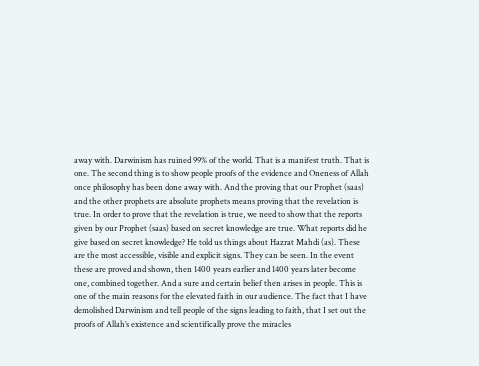away with. Darwinism has ruined 99% of the world. That is a manifest truth. That is one. The second thing is to show people proofs of the evidence and Oneness of Allah once philosophy has been done away with. And the proving that our Prophet (saas) and the other prophets are absolute prophets means proving that the revelation is true. In order to prove that the revelation is true, we need to show that the reports given by our Prophet (saas) based on secret knowledge are true. What reports did he give based on secret knowledge? He told us things about Hazrat Mahdi (as). These are the most accessible, visible and explicit signs. They can be seen. In the event these are proved and shown, then 1400 years earlier and 1400 years later become one, combined together. And a sure and certain belief then arises in people. This is one of the main reasons for the elevated faith in our audience. The fact that I have demolished Darwinism and tell people of the signs leading to faith, that I set out the proofs of Allah’s existence and scientifically prove the miracles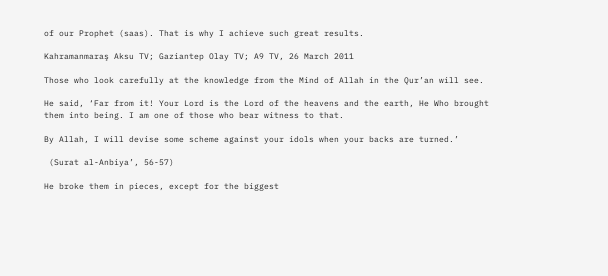of our Prophet (saas). That is why I achieve such great results.

Kahramanmaraş Aksu TV; Gaziantep Olay TV; A9 TV, 26 March 2011

Those who look carefully at the knowledge from the Mind of Allah in the Qur’an will see.

He said, ‘Far from it! Your Lord is the Lord of the heavens and the earth, He Who brought them into being. I am one of those who bear witness to that.

By Allah, I will devise some scheme against your idols when your backs are turned.’

 (Surat al-Anbiya’, 56-57)

He broke them in pieces, except for the biggest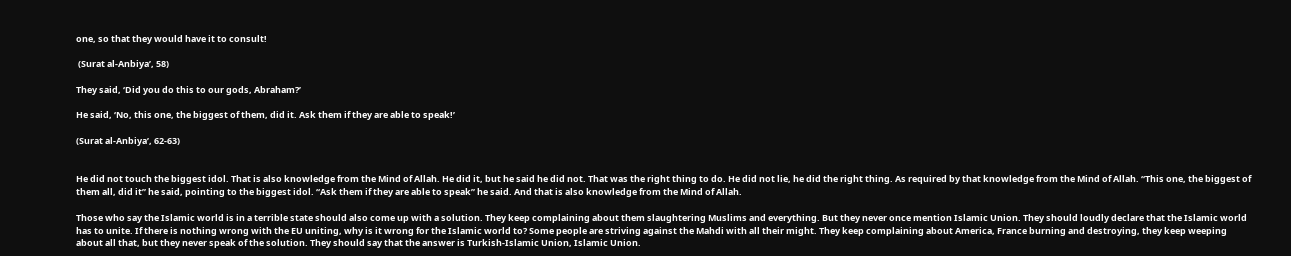one, so that they would have it to consult!

 (Surat al-Anbiya’, 58)

They said, ‘Did you do this to our gods, Abraham?’

He said, ‘No, this one, the biggest of them, did it. Ask them if they are able to speak!’

(Surat al-Anbiya’, 62-63)


He did not touch the biggest idol. That is also knowledge from the Mind of Allah. He did it, but he said he did not. That was the right thing to do. He did not lie, he did the right thing. As required by that knowledge from the Mind of Allah. “This one, the biggest of them all, did it” he said, pointing to the biggest idol. “Ask them if they are able to speak” he said. And that is also knowledge from the Mind of Allah.

Those who say the Islamic world is in a terrible state should also come up with a solution. They keep complaining about them slaughtering Muslims and everything. But they never once mention Islamic Union. They should loudly declare that the Islamic world has to unite. If there is nothing wrong with the EU uniting, why is it wrong for the Islamic world to? Some people are striving against the Mahdi with all their might. They keep complaining about America, France burning and destroying, they keep weeping about all that, but they never speak of the solution. They should say that the answer is Turkish-Islamic Union, Islamic Union.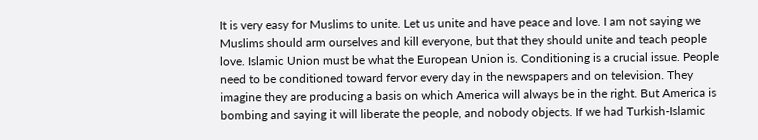It is very easy for Muslims to unite. Let us unite and have peace and love. I am not saying we Muslims should arm ourselves and kill everyone, but that they should unite and teach people love. Islamic Union must be what the European Union is. Conditioning is a crucial issue. People need to be conditioned toward fervor every day in the newspapers and on television. They imagine they are producing a basis on which America will always be in the right. But America is bombing and saying it will liberate the people, and nobody objects. If we had Turkish-Islamic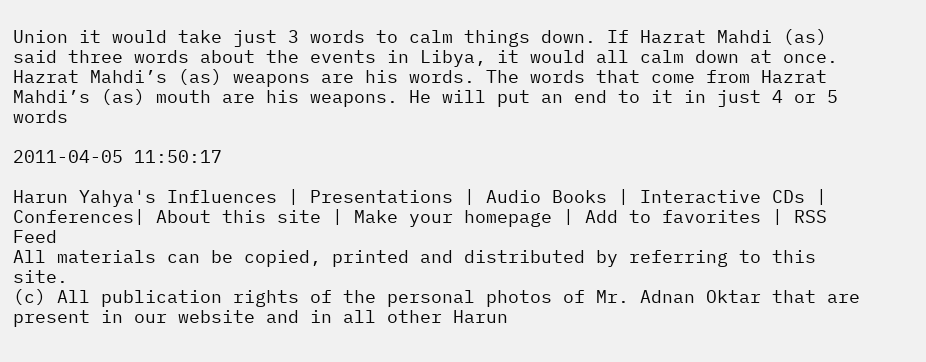Union it would take just 3 words to calm things down. If Hazrat Mahdi (as) said three words about the events in Libya, it would all calm down at once. Hazrat Mahdi’s (as) weapons are his words. The words that come from Hazrat Mahdi’s (as) mouth are his weapons. He will put an end to it in just 4 or 5 words

2011-04-05 11:50:17

Harun Yahya's Influences | Presentations | Audio Books | Interactive CDs | Conferences| About this site | Make your homepage | Add to favorites | RSS Feed
All materials can be copied, printed and distributed by referring to this site.
(c) All publication rights of the personal photos of Mr. Adnan Oktar that are present in our website and in all other Harun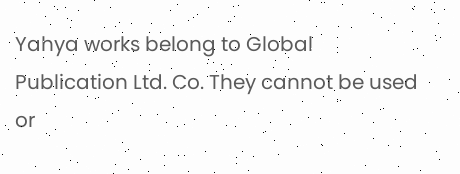Yahya works belong to Global Publication Ltd. Co. They cannot be used or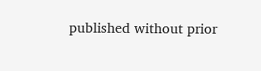published without prior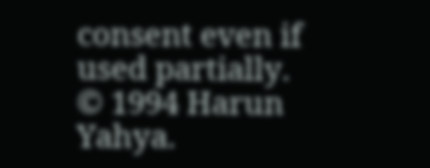consent even if used partially.
© 1994 Harun Yahya.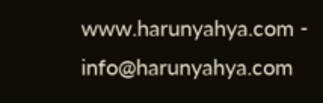www.harunyahya.com - info@harunyahya.com